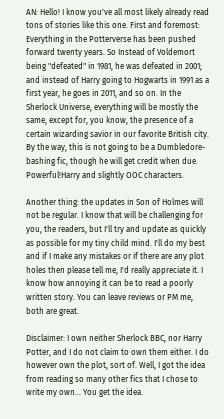AN: Hello! I know you've all most likely already read tons of stories like this one. First and foremost: Everything in the Potterverse has been pushed forward twenty years. So Instead of Voldemort being "defeated" in 1981, he was defeated in 2001; and instead of Harry going to Hogwarts in 1991 as a first year, he goes in 2011, and so on. In the Sherlock Universe, everything will be mostly the same, except for, you know, the presence of a certain wizarding savior in our favorite British city. By the way, this is not going to be a Dumbledore-bashing fic, though he will get credit when due. Powerful!Harry and slightly OOC characters.

Another thing: the updates in Son of Holmes will not be regular. I know that will be challenging for you, the readers, but I'll try and update as quickly as possible for my tiny child mind. I'll do my best and if I make any mistakes or if there are any plot holes then please tell me, I'd really appreciate it. I know how annoying it can be to read a poorly written story. You can leave reviews or PM me, both are great.

Disclaimer: I own neither Sherlock BBC, nor Harry Potter, and I do not claim to own them either. I do however own the plot, sort of. Well, I got the idea from reading so many other fics that I chose to write my own... You get the idea.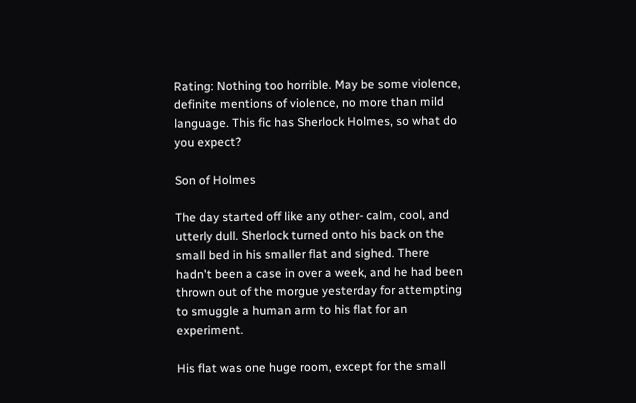Rating: Nothing too horrible. May be some violence, definite mentions of violence, no more than mild language. This fic has Sherlock Holmes, so what do you expect?

Son of Holmes

The day started off like any other- calm, cool, and utterly dull. Sherlock turned onto his back on the small bed in his smaller flat and sighed. There hadn't been a case in over a week, and he had been thrown out of the morgue yesterday for attempting to smuggle a human arm to his flat for an experiment.

His flat was one huge room, except for the small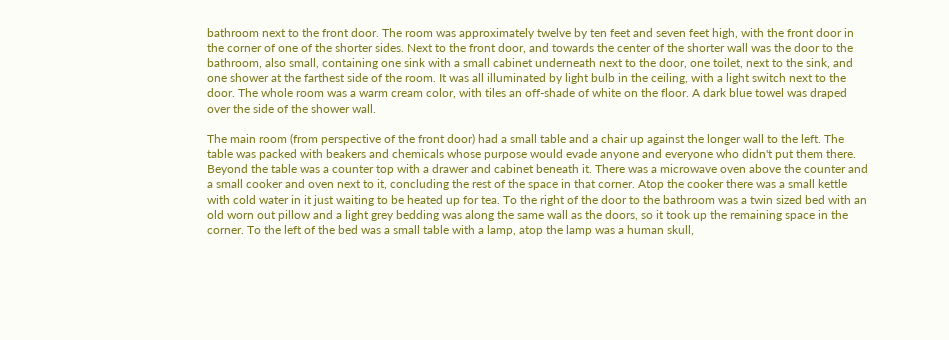bathroom next to the front door. The room was approximately twelve by ten feet and seven feet high, with the front door in the corner of one of the shorter sides. Next to the front door, and towards the center of the shorter wall was the door to the bathroom, also small, containing one sink with a small cabinet underneath next to the door, one toilet, next to the sink, and one shower at the farthest side of the room. It was all illuminated by light bulb in the ceiling, with a light switch next to the door. The whole room was a warm cream color, with tiles an off-shade of white on the floor. A dark blue towel was draped over the side of the shower wall.

The main room (from perspective of the front door) had a small table and a chair up against the longer wall to the left. The table was packed with beakers and chemicals whose purpose would evade anyone and everyone who didn't put them there. Beyond the table was a counter top with a drawer and cabinet beneath it. There was a microwave oven above the counter and a small cooker and oven next to it, concluding the rest of the space in that corner. Atop the cooker there was a small kettle with cold water in it just waiting to be heated up for tea. To the right of the door to the bathroom was a twin sized bed with an old worn out pillow and a light grey bedding was along the same wall as the doors, so it took up the remaining space in the corner. To the left of the bed was a small table with a lamp, atop the lamp was a human skull,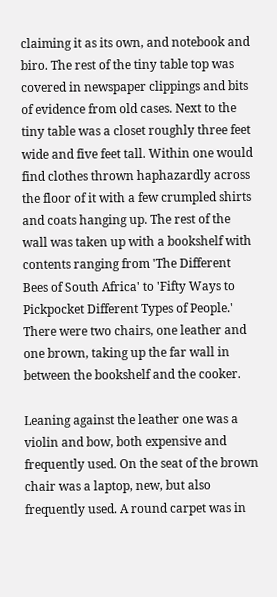claiming it as its own, and notebook and biro. The rest of the tiny table top was covered in newspaper clippings and bits of evidence from old cases. Next to the tiny table was a closet roughly three feet wide and five feet tall. Within one would find clothes thrown haphazardly across the floor of it with a few crumpled shirts and coats hanging up. The rest of the wall was taken up with a bookshelf with contents ranging from 'The Different Bees of South Africa' to 'Fifty Ways to Pickpocket Different Types of People.' There were two chairs, one leather and one brown, taking up the far wall in between the bookshelf and the cooker.

Leaning against the leather one was a violin and bow, both expensive and frequently used. On the seat of the brown chair was a laptop, new, but also frequently used. A round carpet was in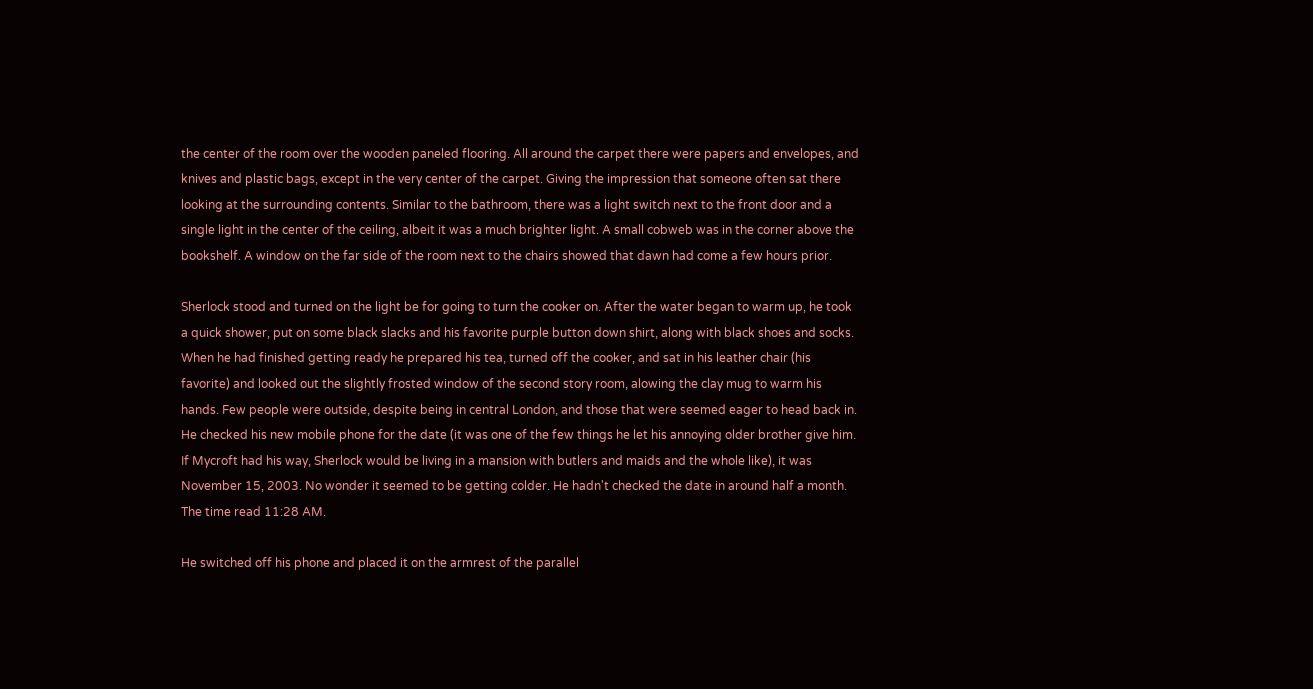the center of the room over the wooden paneled flooring. All around the carpet there were papers and envelopes, and knives and plastic bags, except in the very center of the carpet. Giving the impression that someone often sat there looking at the surrounding contents. Similar to the bathroom, there was a light switch next to the front door and a single light in the center of the ceiling, albeit it was a much brighter light. A small cobweb was in the corner above the bookshelf. A window on the far side of the room next to the chairs showed that dawn had come a few hours prior.

Sherlock stood and turned on the light be for going to turn the cooker on. After the water began to warm up, he took a quick shower, put on some black slacks and his favorite purple button down shirt, along with black shoes and socks. When he had finished getting ready he prepared his tea, turned off the cooker, and sat in his leather chair (his favorite) and looked out the slightly frosted window of the second story room, alowing the clay mug to warm his hands. Few people were outside, despite being in central London, and those that were seemed eager to head back in. He checked his new mobile phone for the date (it was one of the few things he let his annoying older brother give him. If Mycroft had his way, Sherlock would be living in a mansion with butlers and maids and the whole like), it was November 15, 2003. No wonder it seemed to be getting colder. He hadn't checked the date in around half a month. The time read 11:28 AM.

He switched off his phone and placed it on the armrest of the parallel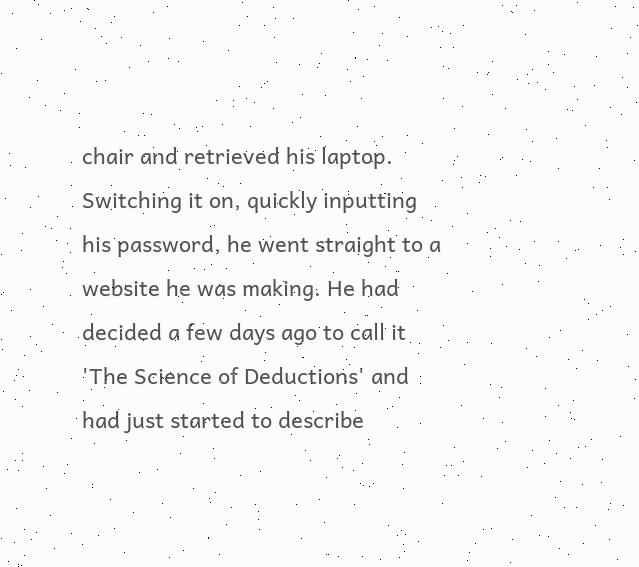chair and retrieved his laptop. Switching it on, quickly inputting his password, he went straight to a website he was making. He had decided a few days ago to call it 'The Science of Deductions' and had just started to describe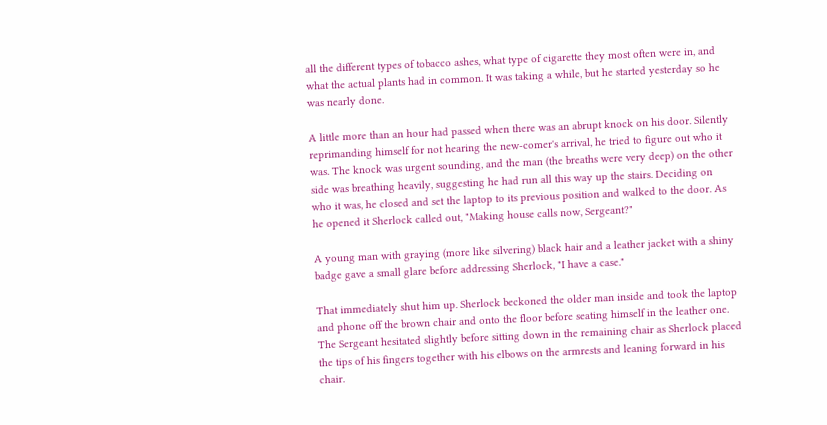all the different types of tobacco ashes, what type of cigarette they most often were in, and what the actual plants had in common. It was taking a while, but he started yesterday so he was nearly done.

A little more than an hour had passed when there was an abrupt knock on his door. Silently reprimanding himself for not hearing the new-comer's arrival, he tried to figure out who it was. The knock was urgent sounding, and the man (the breaths were very deep) on the other side was breathing heavily, suggesting he had run all this way up the stairs. Deciding on who it was, he closed and set the laptop to its previous position and walked to the door. As he opened it Sherlock called out, "Making house calls now, Sergeant?"

A young man with graying (more like silvering) black hair and a leather jacket with a shiny badge gave a small glare before addressing Sherlock, "I have a case."

That immediately shut him up. Sherlock beckoned the older man inside and took the laptop and phone off the brown chair and onto the floor before seating himself in the leather one. The Sergeant hesitated slightly before sitting down in the remaining chair as Sherlock placed the tips of his fingers together with his elbows on the armrests and leaning forward in his chair.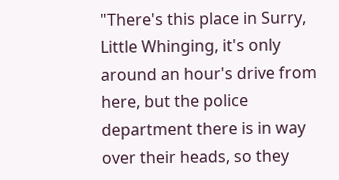"There's this place in Surry, Little Whinging, it's only around an hour's drive from here, but the police department there is in way over their heads, so they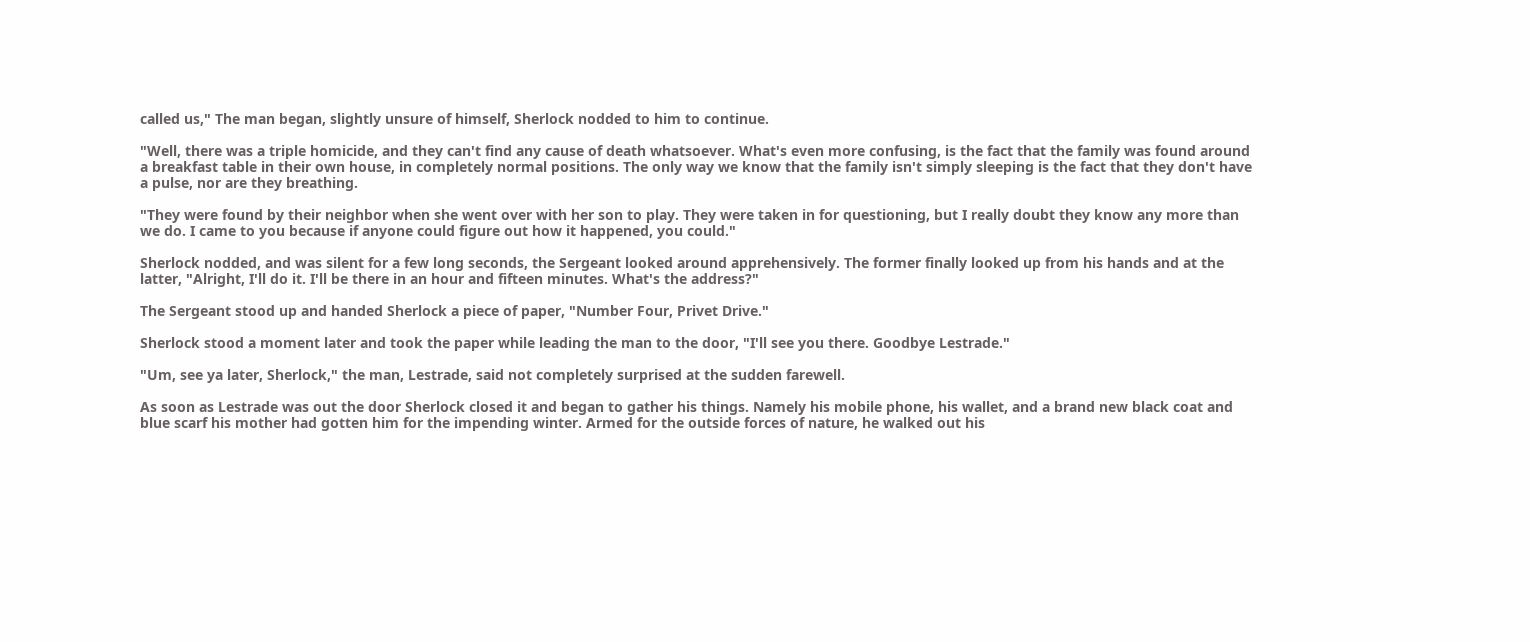called us," The man began, slightly unsure of himself, Sherlock nodded to him to continue.

"Well, there was a triple homicide, and they can't find any cause of death whatsoever. What's even more confusing, is the fact that the family was found around a breakfast table in their own house, in completely normal positions. The only way we know that the family isn't simply sleeping is the fact that they don't have a pulse, nor are they breathing.

"They were found by their neighbor when she went over with her son to play. They were taken in for questioning, but I really doubt they know any more than we do. I came to you because if anyone could figure out how it happened, you could."

Sherlock nodded, and was silent for a few long seconds, the Sergeant looked around apprehensively. The former finally looked up from his hands and at the latter, "Alright, I'll do it. I'll be there in an hour and fifteen minutes. What's the address?"

The Sergeant stood up and handed Sherlock a piece of paper, "Number Four, Privet Drive."

Sherlock stood a moment later and took the paper while leading the man to the door, "I'll see you there. Goodbye Lestrade."

"Um, see ya later, Sherlock," the man, Lestrade, said not completely surprised at the sudden farewell.

As soon as Lestrade was out the door Sherlock closed it and began to gather his things. Namely his mobile phone, his wallet, and a brand new black coat and blue scarf his mother had gotten him for the impending winter. Armed for the outside forces of nature, he walked out his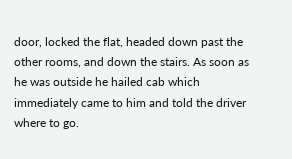door, locked the flat, headed down past the other rooms, and down the stairs. As soon as he was outside he hailed cab which immediately came to him and told the driver where to go.